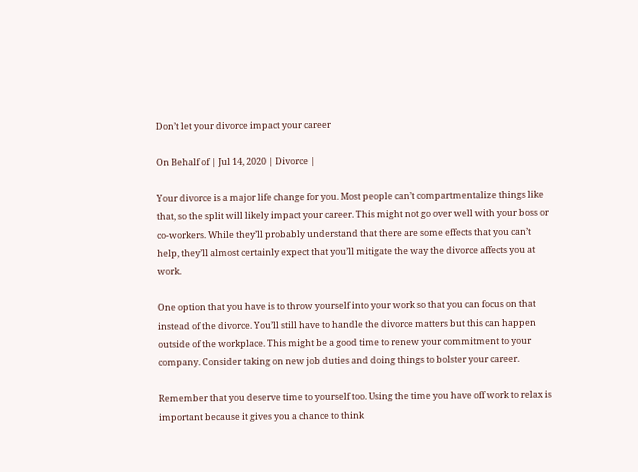Don’t let your divorce impact your career

On Behalf of | Jul 14, 2020 | Divorce |

Your divorce is a major life change for you. Most people can’t compartmentalize things like that, so the split will likely impact your career. This might not go over well with your boss or co-workers. While they’ll probably understand that there are some effects that you can’t help, they’ll almost certainly expect that you’ll mitigate the way the divorce affects you at work.

One option that you have is to throw yourself into your work so that you can focus on that instead of the divorce. You’ll still have to handle the divorce matters but this can happen outside of the workplace. This might be a good time to renew your commitment to your company. Consider taking on new job duties and doing things to bolster your career.

Remember that you deserve time to yourself too. Using the time you have off work to relax is important because it gives you a chance to think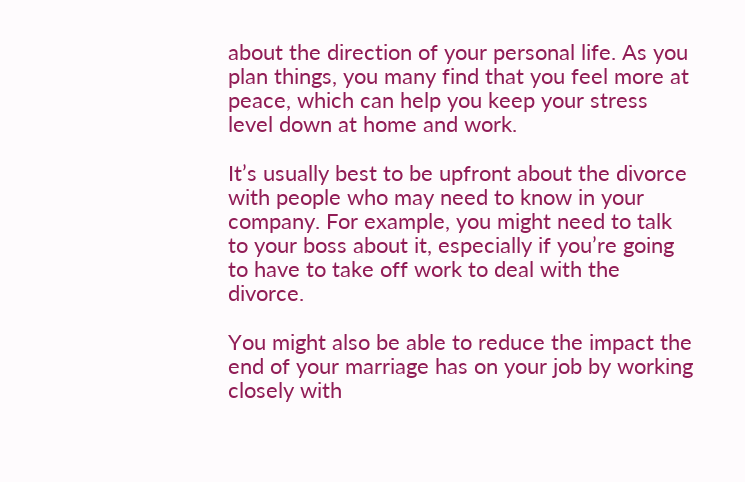about the direction of your personal life. As you plan things, you many find that you feel more at peace, which can help you keep your stress level down at home and work.

It’s usually best to be upfront about the divorce with people who may need to know in your company. For example, you might need to talk to your boss about it, especially if you’re going to have to take off work to deal with the divorce.

You might also be able to reduce the impact the end of your marriage has on your job by working closely with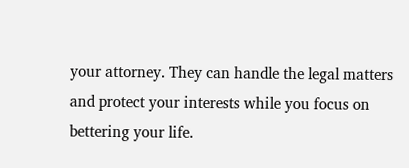your attorney. They can handle the legal matters and protect your interests while you focus on bettering your life.